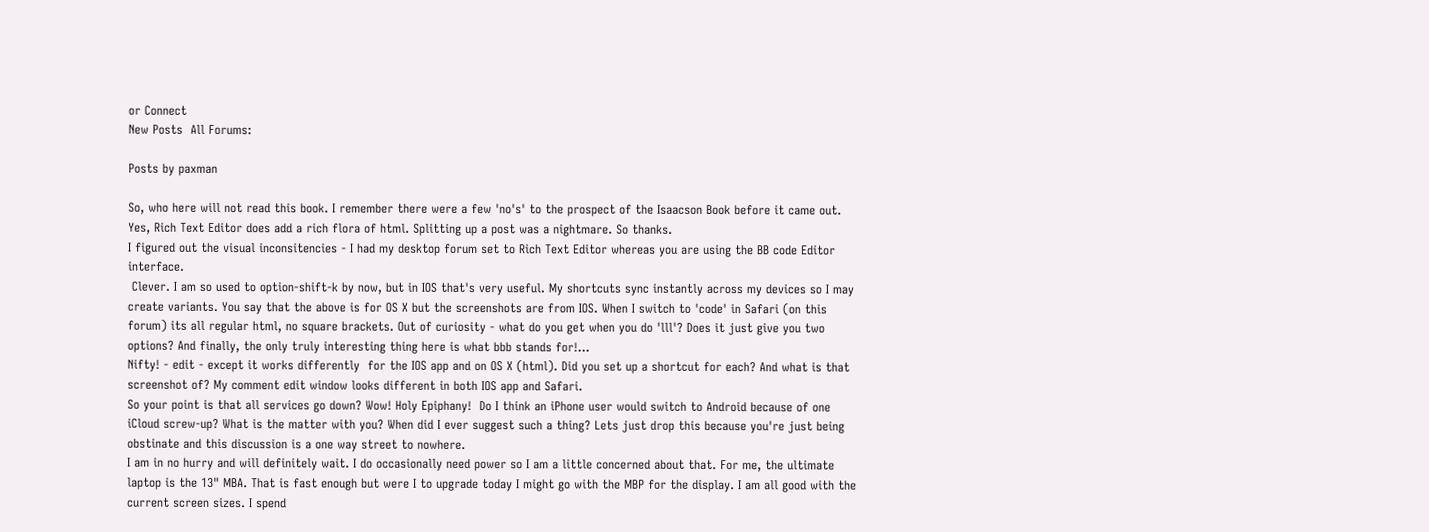or Connect
New Posts  All Forums:

Posts by paxman

So, who here will not read this book. I remember there were a few 'no's' to the prospect of the Isaacson Book before it came out.
Yes, Rich Text Editor does add a rich flora of html. Splitting up a post was a nightmare. So thanks.
I figured out the visual inconsitencies - I had my desktop forum set to Rich Text Editor whereas you are using the BB code Editor interface.
 Clever. I am so used to option-shift-k by now, but in IOS that's very useful. My shortcuts sync instantly across my devices so I may create variants. You say that the above is for OS X but the screenshots are from IOS. When I switch to 'code' in Safari (on this forum) its all regular html, no square brackets. Out of curiosity - what do you get when you do 'lll'? Does it just give you two options? And finally, the only truly interesting thing here is what bbb stands for!...
Nifty! - edit - except it works differently  for the IOS app and on OS X (html). Did you set up a shortcut for each? And what is that screenshot of? My comment edit window looks different in both IOS app and Safari.
So your point is that all services go down? Wow! Holy Epiphany!  Do I think an iPhone user would switch to Android because of one iCloud screw-up? What is the matter with you? When did I ever suggest such a thing? Lets just drop this because you're just being obstinate and this discussion is a one way street to nowhere.
I am in no hurry and will definitely wait. I do occasionally need power so I am a little concerned about that. For me, the ultimate laptop is the 13" MBA. That is fast enough but were I to upgrade today I might go with the MBP for the display. I am all good with the current screen sizes. I spend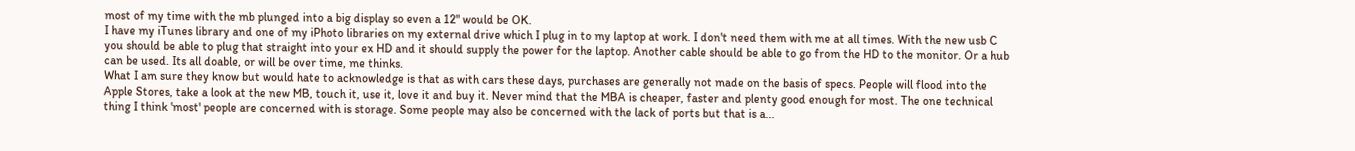most of my time with the mb plunged into a big display so even a 12" would be OK.
I have my iTunes library and one of my iPhoto libraries on my external drive which I plug in to my laptop at work. I don't need them with me at all times. With the new usb C you should be able to plug that straight into your ex HD and it should supply the power for the laptop. Another cable should be able to go from the HD to the monitor. Or a hub can be used. Its all doable, or will be over time, me thinks.
What I am sure they know but would hate to acknowledge is that as with cars these days, purchases are generally not made on the basis of specs. People will flood into the Apple Stores, take a look at the new MB, touch it, use it, love it and buy it. Never mind that the MBA is cheaper, faster and plenty good enough for most. The one technical thing I think 'most' people are concerned with is storage. Some people may also be concerned with the lack of ports but that is a...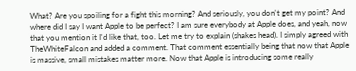What? Are you spoiling for a fight this morning? And seriously, you don't get my point? And where did I say I want Apple to be perfect? I am sure everybody at Apple does, and yeah, now that you mention it I'd like that, too. Let me try to explain (shakes head). I simply agreed with TheWhiteFalcon and added a comment. That comment essentially being that now that Apple is massive, small mistakes matter more. Now that Apple is introducing some really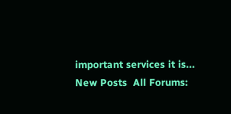important services it is...
New Posts  All Forums: